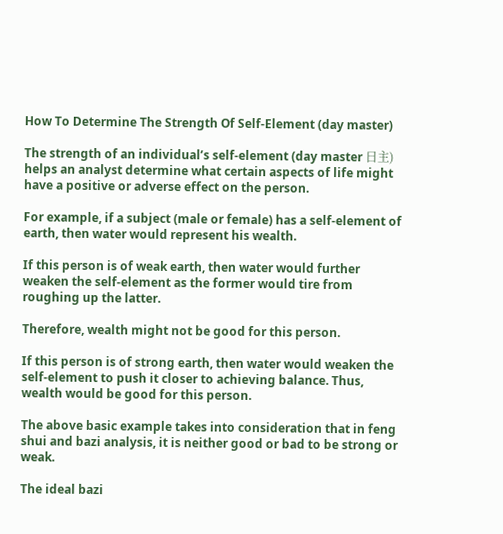How To Determine The Strength Of Self-Element (day master)

The strength of an individual’s self-element (day master 日主) helps an analyst determine what certain aspects of life might have a positive or adverse effect on the person.

For example, if a subject (male or female) has a self-element of earth, then water would represent his wealth.

If this person is of weak earth, then water would further weaken the self-element as the former would tire from roughing up the latter.

Therefore, wealth might not be good for this person.

If this person is of strong earth, then water would weaken the self-element to push it closer to achieving balance. Thus, wealth would be good for this person.

The above basic example takes into consideration that in feng shui and bazi analysis, it is neither good or bad to be strong or weak.

The ideal bazi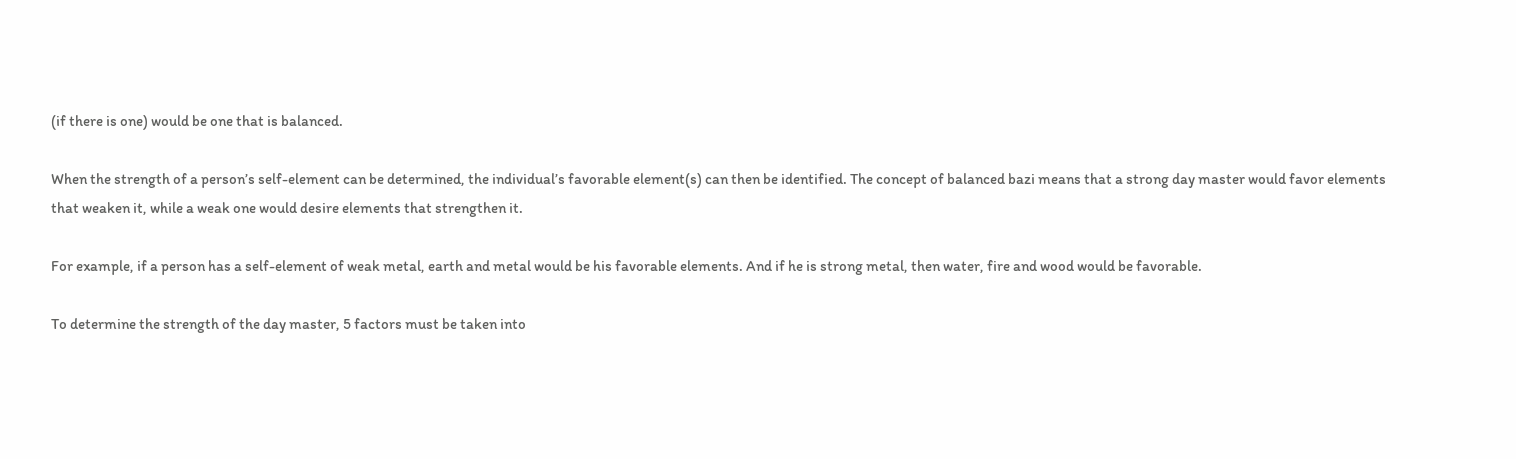(if there is one) would be one that is balanced.

When the strength of a person’s self-element can be determined, the individual’s favorable element(s) can then be identified. The concept of balanced bazi means that a strong day master would favor elements that weaken it, while a weak one would desire elements that strengthen it.

For example, if a person has a self-element of weak metal, earth and metal would be his favorable elements. And if he is strong metal, then water, fire and wood would be favorable.

To determine the strength of the day master, 5 factors must be taken into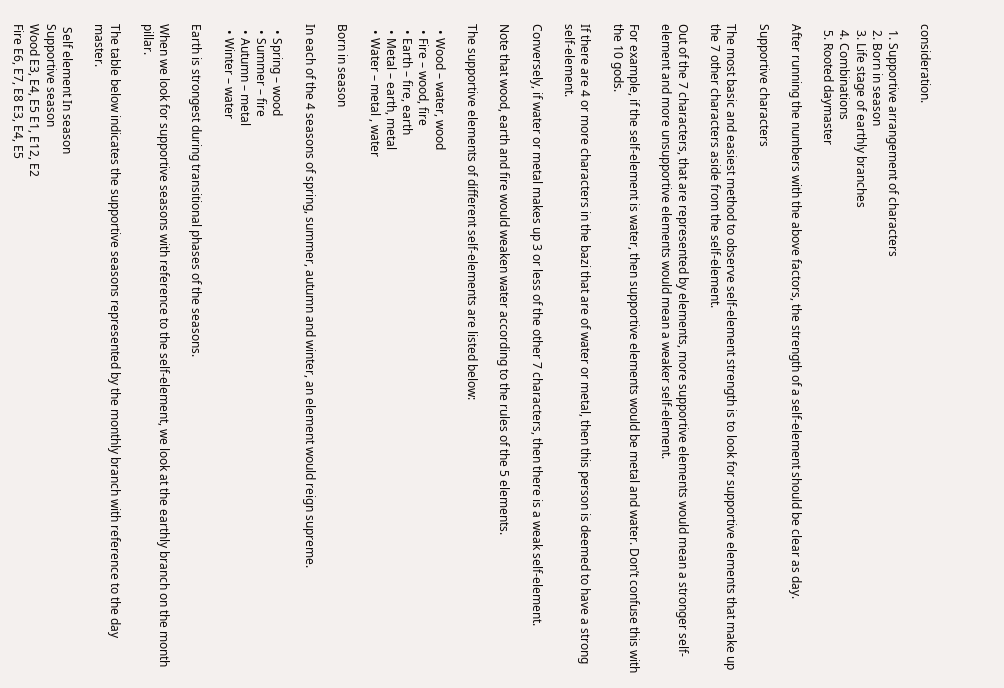consideration.

  1. Supportive arrangement of characters
  2. Born in season
  3. Life stage of earthly branches
  4. Combinations
  5. Rooted daymaster

After running the numbers with the above factors, the strength of a self-element should be clear as day.

Supportive characters

The most basic and easiest method to observe self-element strength is to look for supportive elements that make up the 7 other characters aside from the self-element.

Out of the 7 characters, that are represented by elements, more supportive elements would mean a stronger self-element and more unsupportive elements would mean a weaker self-element.

For example, if the self-element is water, then supportive elements would be metal and water. Don’t confuse this with the 10 gods.

If there are 4 or more characters in the bazi that are of water or metal, then this person is deemed to have a strong self-element.

Conversely, if water or metal makes up 3 or less of the other 7 characters, then there is a weak self-element.

Note that wood, earth and fire would weaken water according to the rules of the 5 elements.

The supportive elements of different self-elements are listed below:

  • Wood – water, wood
  • Fire – wood, fire
  • Earth – fire, earth
  • Metal – earth, metal
  • Water – metal , water

Born in season

In each of the 4 seasons of spring, summer, autumn and winter, an element would reign supreme.

  • Spring – wood
  • Summer – fire
  • Autumn – metal
  • Winter – water

Earth is strongest during transitional phases of the seasons.

When we look for supportive seasons with reference to the self-element, we look at the earthly branch on the month pillar.

The table below indicates the supportive seasons represented by the monthly branch with reference to the day master.

 Self element In season
Supportive season
Wood E3, E4, E5 E1, E12, E2
Fire E6, E7, E8 E3, E4, E5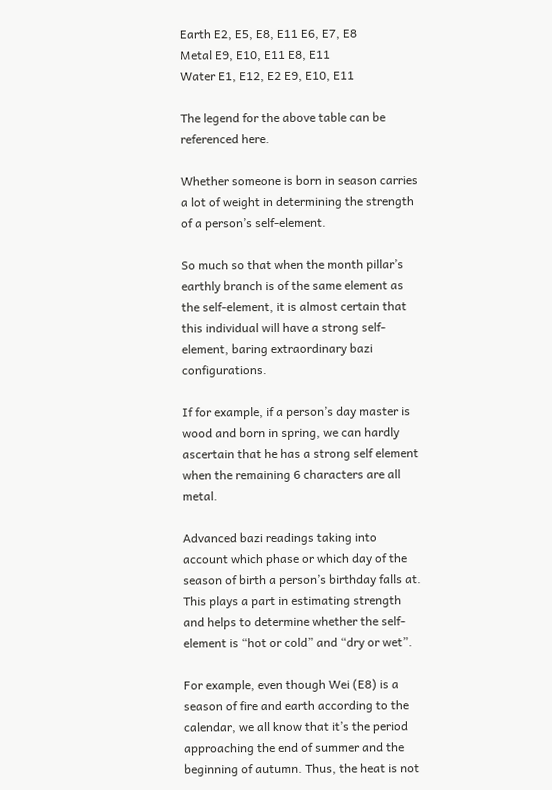Earth E2, E5, E8, E11 E6, E7, E8
Metal E9, E10, E11 E8, E11
Water E1, E12, E2 E9, E10, E11

The legend for the above table can be referenced here.

Whether someone is born in season carries a lot of weight in determining the strength of a person’s self-element.

So much so that when the month pillar’s earthly branch is of the same element as the self-element, it is almost certain that this individual will have a strong self-element, baring extraordinary bazi configurations.

If for example, if a person’s day master is wood and born in spring, we can hardly ascertain that he has a strong self element when the remaining 6 characters are all metal.

Advanced bazi readings taking into account which phase or which day of the season of birth a person’s birthday falls at. This plays a part in estimating strength and helps to determine whether the self-element is “hot or cold” and “dry or wet”.

For example, even though Wei (E8) is a season of fire and earth according to the calendar, we all know that it’s the period approaching the end of summer and the beginning of autumn. Thus, the heat is not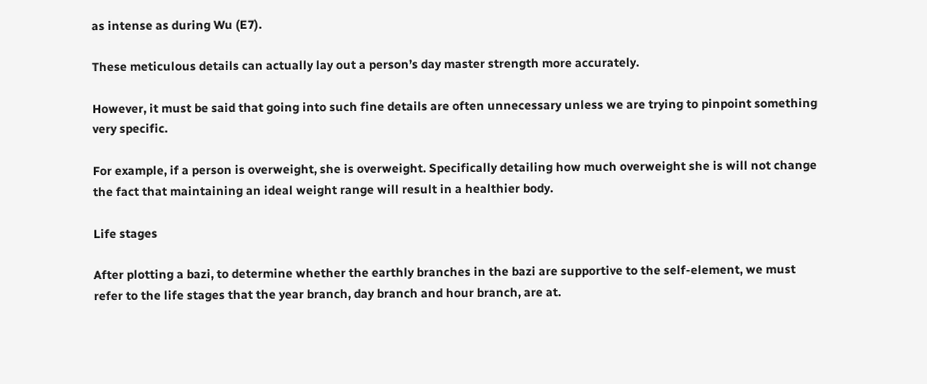as intense as during Wu (E7).

These meticulous details can actually lay out a person’s day master strength more accurately.

However, it must be said that going into such fine details are often unnecessary unless we are trying to pinpoint something very specific.

For example, if a person is overweight, she is overweight. Specifically detailing how much overweight she is will not change the fact that maintaining an ideal weight range will result in a healthier body.

Life stages

After plotting a bazi, to determine whether the earthly branches in the bazi are supportive to the self-element, we must refer to the life stages that the year branch, day branch and hour branch, are at.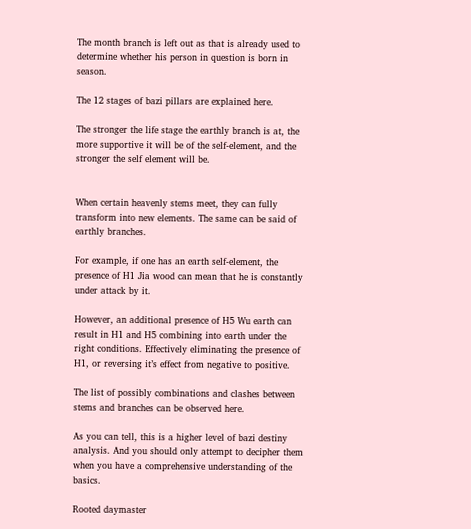The month branch is left out as that is already used to determine whether his person in question is born in season.

The 12 stages of bazi pillars are explained here.

The stronger the life stage the earthly branch is at, the more supportive it will be of the self-element, and the stronger the self element will be.


When certain heavenly stems meet, they can fully transform into new elements. The same can be said of earthly branches.

For example, if one has an earth self-element, the presence of H1 Jia wood can mean that he is constantly under attack by it.

However, an additional presence of H5 Wu earth can result in H1 and H5 combining into earth under the right conditions. Effectively eliminating the presence of H1, or reversing it’s effect from negative to positive.

The list of possibly combinations and clashes between stems and branches can be observed here.

As you can tell, this is a higher level of bazi destiny analysis. And you should only attempt to decipher them when you have a comprehensive understanding of the basics.

Rooted daymaster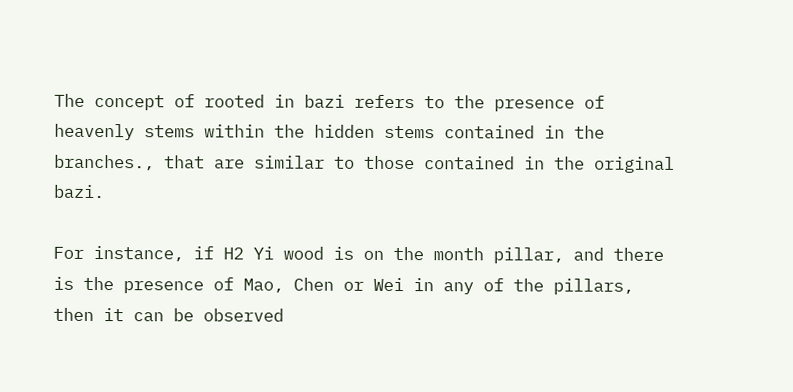The concept of rooted in bazi refers to the presence of heavenly stems within the hidden stems contained in the branches., that are similar to those contained in the original bazi.

For instance, if H2 Yi wood is on the month pillar, and there is the presence of Mao, Chen or Wei in any of the pillars, then it can be observed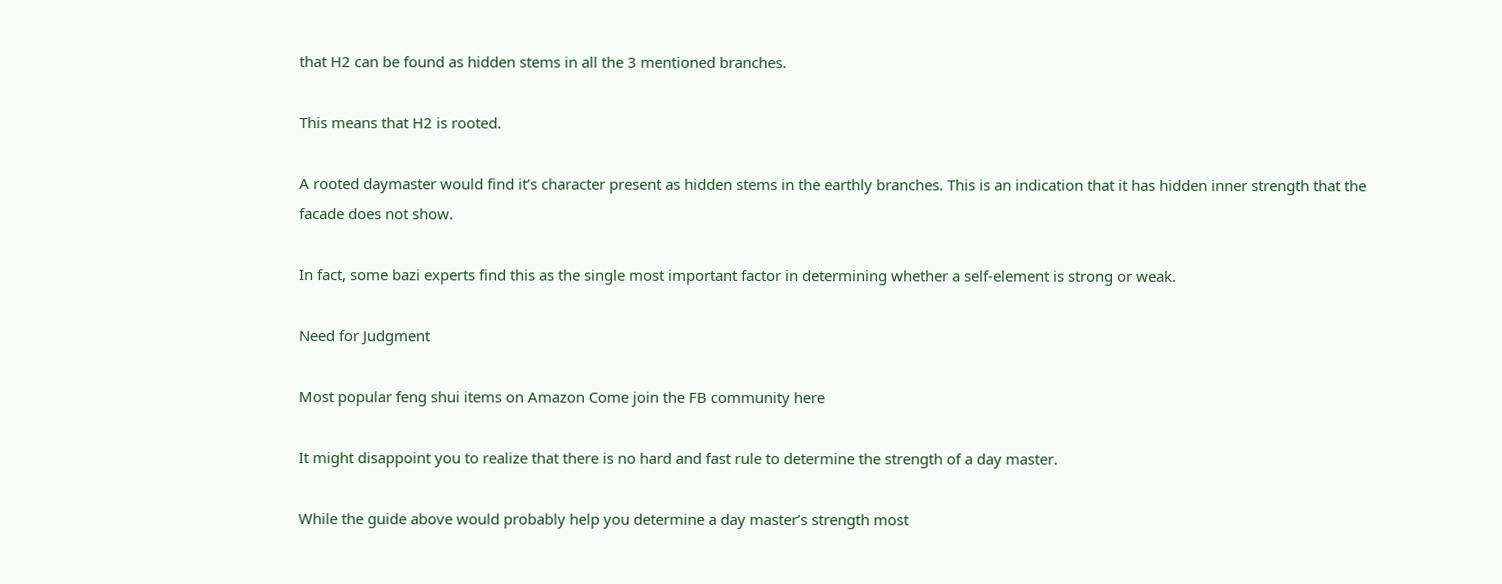that H2 can be found as hidden stems in all the 3 mentioned branches.

This means that H2 is rooted.

A rooted daymaster would find it’s character present as hidden stems in the earthly branches. This is an indication that it has hidden inner strength that the facade does not show.

In fact, some bazi experts find this as the single most important factor in determining whether a self-element is strong or weak.

Need for Judgment

Most popular feng shui items on Amazon Come join the FB community here

It might disappoint you to realize that there is no hard and fast rule to determine the strength of a day master.

While the guide above would probably help you determine a day master’s strength most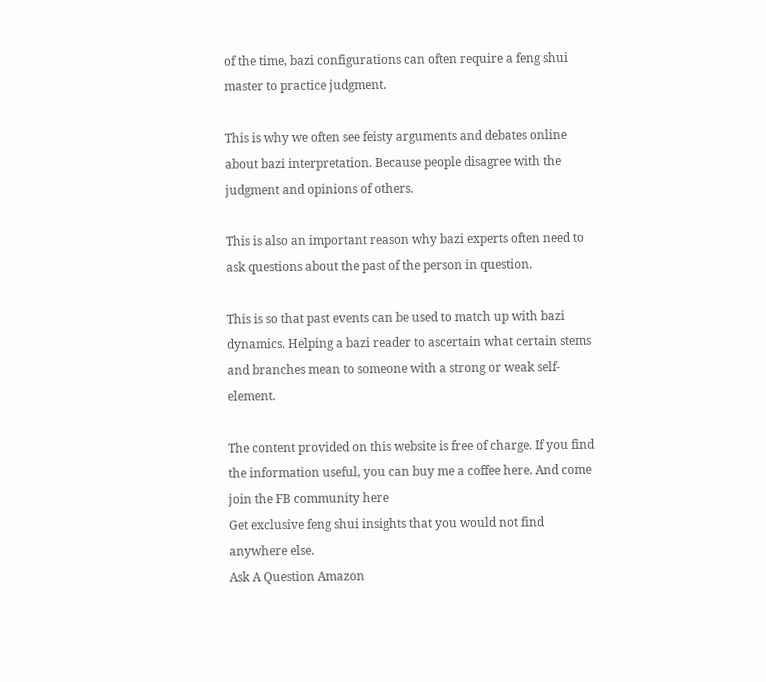of the time, bazi configurations can often require a feng shui master to practice judgment.

This is why we often see feisty arguments and debates online about bazi interpretation. Because people disagree with the judgment and opinions of others.

This is also an important reason why bazi experts often need to ask questions about the past of the person in question.

This is so that past events can be used to match up with bazi dynamics. Helping a bazi reader to ascertain what certain stems and branches mean to someone with a strong or weak self-element.

The content provided on this website is free of charge. If you find the information useful, you can buy me a coffee here. And come join the FB community here
Get exclusive feng shui insights that you would not find anywhere else.
Ask A Question Amazon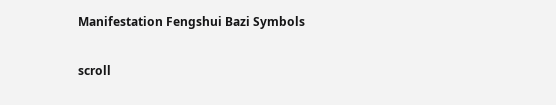Manifestation Fengshui Bazi Symbols

scroll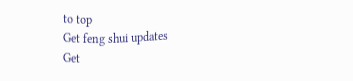to top
Get feng shui updates
Get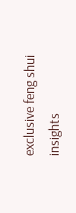exclusive feng shui insights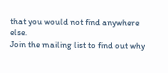that you would not find anywhere else.
Join the mailing list to find out why